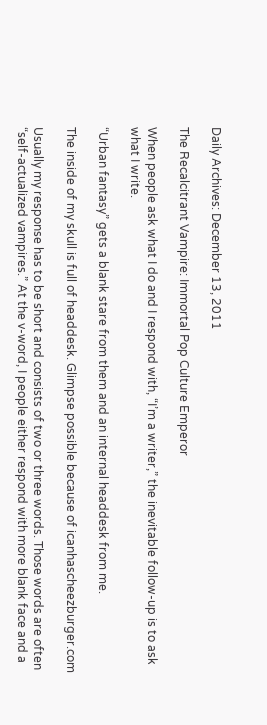Daily Archives: December 13, 2011

The Recalcitrant Vampire: Immortal Pop Culture Emperor

When people ask what I do and I respond with, “I’m a writer,” the inevitable follow-up is to ask what I write.

“Urban fantasy” gets a blank stare from them and an internal headdesk from me.

The inside of my skull is full of headdesk. Glimpse possible because of icanhascheezburger.com

Usually my response has to be short and consists of two or three words. Those words are often “self-actualized vampires.” At the v-word, I people either respond with more blank face and a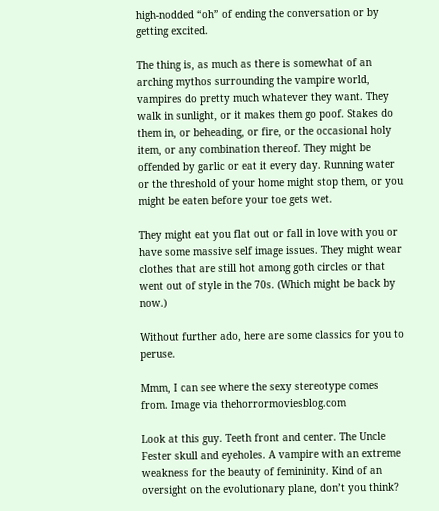high-nodded “oh” of ending the conversation or by getting excited.

The thing is, as much as there is somewhat of an arching mythos surrounding the vampire world, vampires do pretty much whatever they want. They walk in sunlight, or it makes them go poof. Stakes do them in, or beheading, or fire, or the occasional holy item, or any combination thereof. They might be offended by garlic or eat it every day. Running water or the threshold of your home might stop them, or you might be eaten before your toe gets wet.

They might eat you flat out or fall in love with you or have some massive self image issues. They might wear clothes that are still hot among goth circles or that went out of style in the 70s. (Which might be back by now.)

Without further ado, here are some classics for you to peruse.

Mmm, I can see where the sexy stereotype comes from. Image via thehorrormoviesblog.com

Look at this guy. Teeth front and center. The Uncle Fester skull and eyeholes. A vampire with an extreme weakness for the beauty of femininity. Kind of an oversight on the evolutionary plane, don’t you think?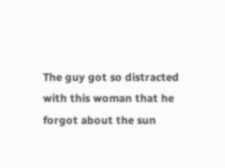The guy got so distracted with this woman that he forgot about the sun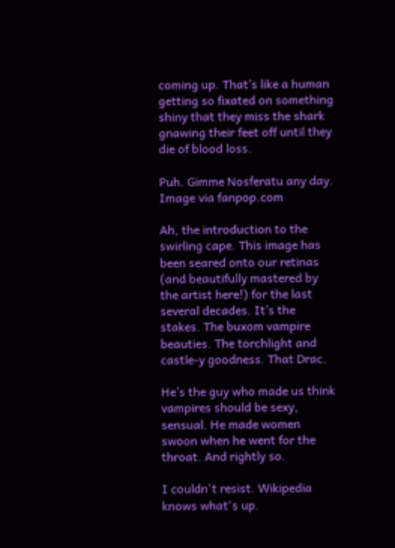coming up. That’s like a human getting so fixated on something shiny that they miss the shark gnawing their feet off until they die of blood loss.

Puh. Gimme Nosferatu any day. Image via fanpop.com

Ah, the introduction to the swirling cape. This image has been seared onto our retinas (and beautifully mastered by the artist here!) for the last several decades. It’s the stakes. The buxom vampire beauties. The torchlight and castle-y goodness. That Drac.

He’s the guy who made us think vampires should be sexy, sensual. He made women swoon when he went for the throat. And rightly so.

I couldn't resist. Wikipedia knows what's up.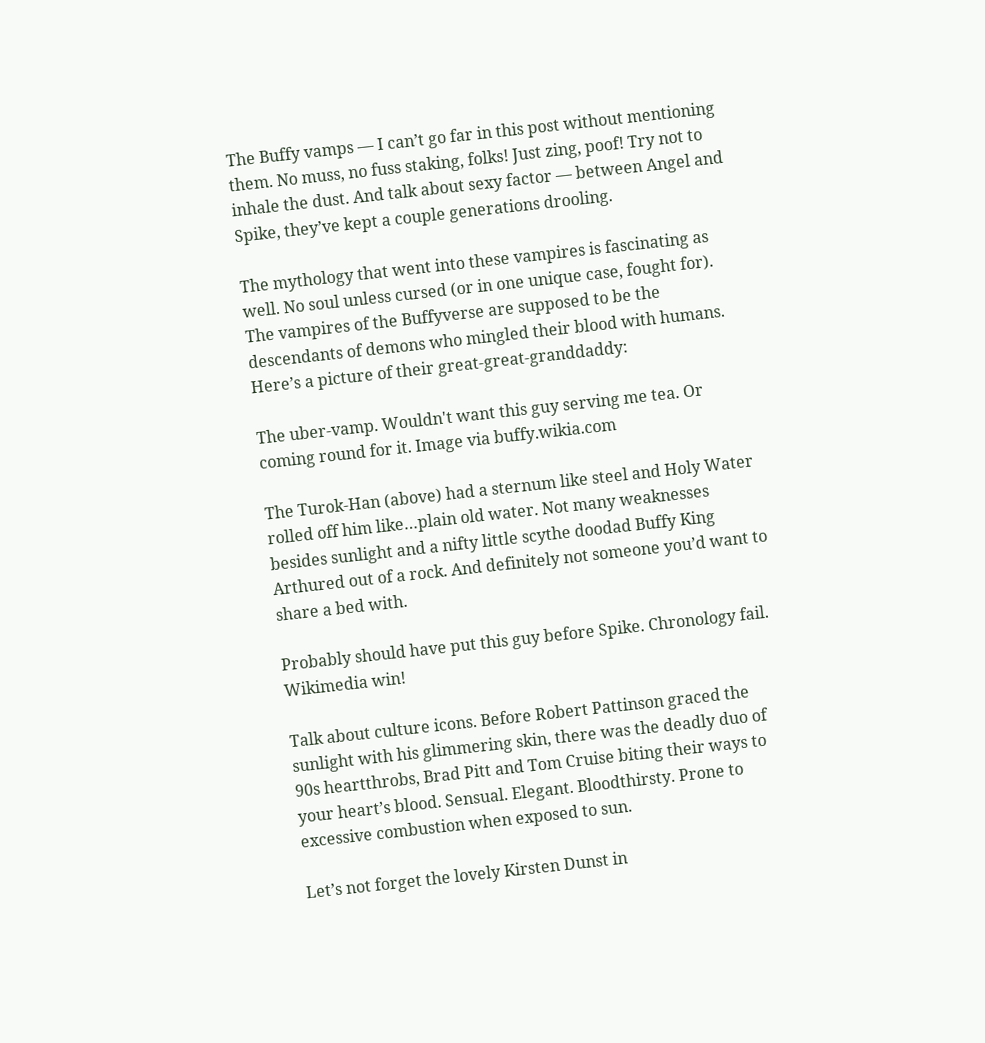The Buffy vamps — I can’t go far in this post without mentioning them. No muss, no fuss staking, folks! Just zing, poof! Try not to inhale the dust. And talk about sexy factor — between Angel and Spike, they’ve kept a couple generations drooling.

The mythology that went into these vampires is fascinating as well. No soul unless cursed (or in one unique case, fought for). The vampires of the Buffyverse are supposed to be the descendants of demons who mingled their blood with humans. Here’s a picture of their great-great-granddaddy:

The uber-vamp. Wouldn't want this guy serving me tea. Or coming round for it. Image via buffy.wikia.com

The Turok-Han (above) had a sternum like steel and Holy Water rolled off him like…plain old water. Not many weaknesses besides sunlight and a nifty little scythe doodad Buffy King Arthured out of a rock. And definitely not someone you’d want to share a bed with.

Probably should have put this guy before Spike. Chronology fail. Wikimedia win!

Talk about culture icons. Before Robert Pattinson graced the sunlight with his glimmering skin, there was the deadly duo of 90s heartthrobs, Brad Pitt and Tom Cruise biting their ways to your heart’s blood. Sensual. Elegant. Bloodthirsty. Prone to excessive combustion when exposed to sun.

Let’s not forget the lovely Kirsten Dunst in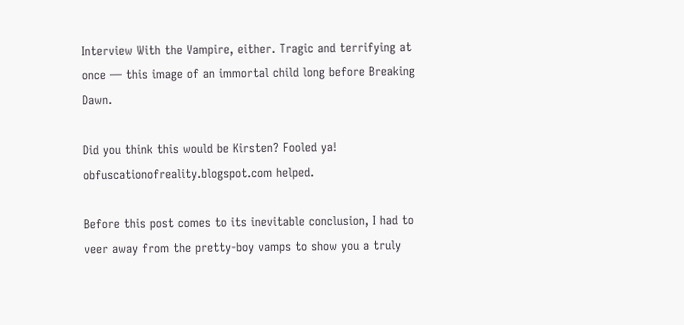Interview With the Vampire, either. Tragic and terrifying at once — this image of an immortal child long before Breaking Dawn.

Did you think this would be Kirsten? Fooled ya! obfuscationofreality.blogspot.com helped.

Before this post comes to its inevitable conclusion, I had to veer away from the pretty-boy vamps to show you a truly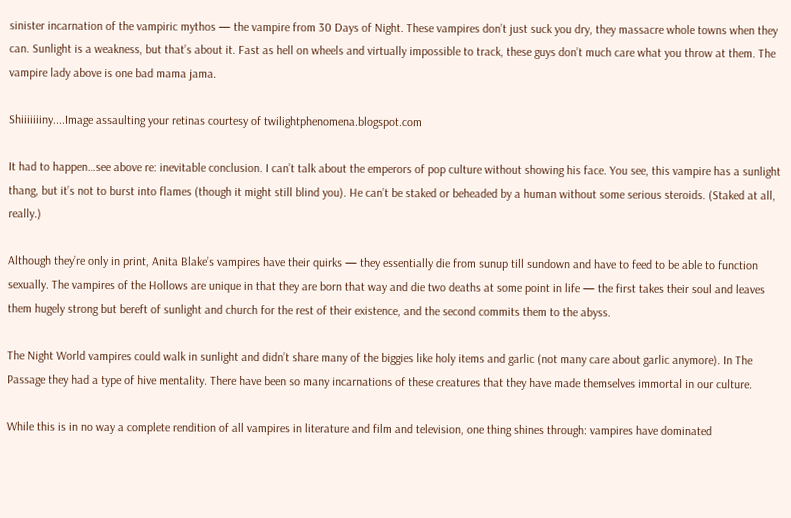sinister incarnation of the vampiric mythos — the vampire from 30 Days of Night. These vampires don’t just suck you dry, they massacre whole towns when they can. Sunlight is a weakness, but that’s about it. Fast as hell on wheels and virtually impossible to track, these guys don’t much care what you throw at them. The vampire lady above is one bad mama jama.

Shiiiiiiiny....Image assaulting your retinas courtesy of twilightphenomena.blogspot.com

It had to happen…see above re: inevitable conclusion. I can’t talk about the emperors of pop culture without showing his face. You see, this vampire has a sunlight thang, but it’s not to burst into flames (though it might still blind you). He can’t be staked or beheaded by a human without some serious steroids. (Staked at all, really.)

Although they’re only in print, Anita Blake’s vampires have their quirks — they essentially die from sunup till sundown and have to feed to be able to function sexually. The vampires of the Hollows are unique in that they are born that way and die two deaths at some point in life — the first takes their soul and leaves them hugely strong but bereft of sunlight and church for the rest of their existence, and the second commits them to the abyss.

The Night World vampires could walk in sunlight and didn’t share many of the biggies like holy items and garlic (not many care about garlic anymore). In The Passage they had a type of hive mentality. There have been so many incarnations of these creatures that they have made themselves immortal in our culture.

While this is in no way a complete rendition of all vampires in literature and film and television, one thing shines through: vampires have dominated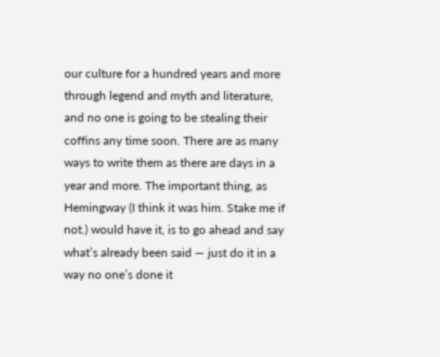our culture for a hundred years and more through legend and myth and literature, and no one is going to be stealing their coffins any time soon. There are as many ways to write them as there are days in a year and more. The important thing, as Hemingway (I think it was him. Stake me if not.) would have it, is to go ahead and say what’s already been said — just do it in a way no one’s done it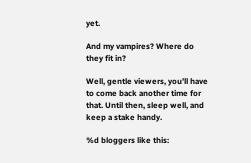yet.

And my vampires? Where do they fit in?

Well, gentle viewers, you’ll have to come back another time for that. Until then, sleep well, and keep a stake handy.

%d bloggers like this: